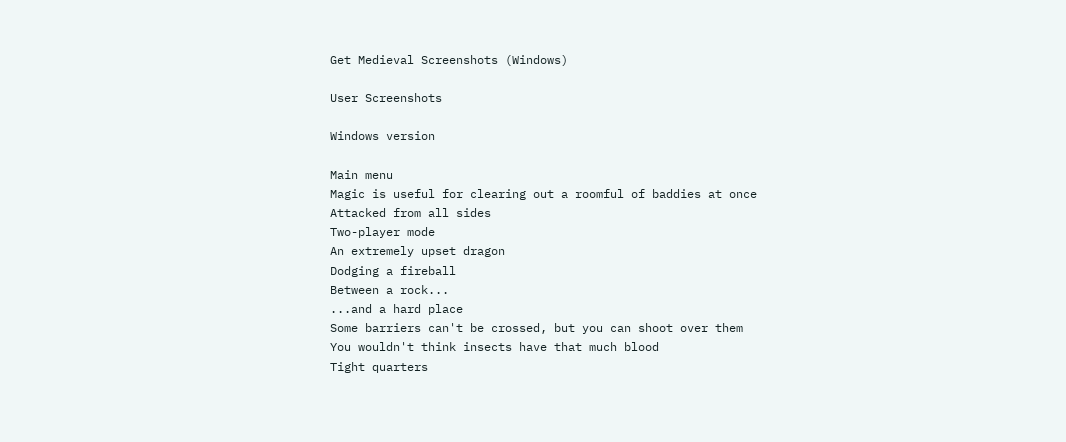Get Medieval Screenshots (Windows)

User Screenshots

Windows version

Main menu
Magic is useful for clearing out a roomful of baddies at once
Attacked from all sides
Two-player mode
An extremely upset dragon
Dodging a fireball
Between a rock...
...and a hard place
Some barriers can't be crossed, but you can shoot over them
You wouldn't think insects have that much blood
Tight quarters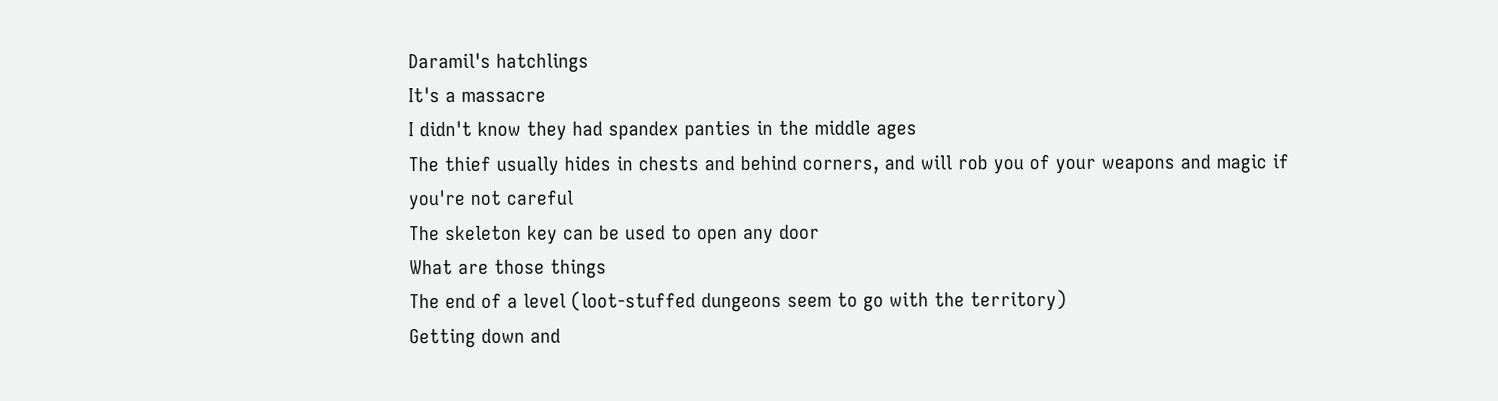Daramil's hatchlings
It's a massacre
I didn't know they had spandex panties in the middle ages
The thief usually hides in chests and behind corners, and will rob you of your weapons and magic if you're not careful
The skeleton key can be used to open any door
What are those things
The end of a level (loot-stuffed dungeons seem to go with the territory)
Getting down and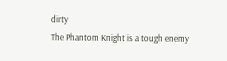dirty
The Phantom Knight is a tough enemy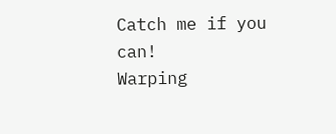Catch me if you can!
Warping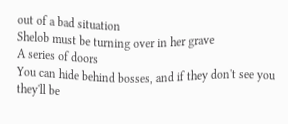out of a bad situation
Shelob must be turning over in her grave
A series of doors
You can hide behind bosses, and if they don't see you they'll be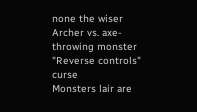none the wiser
Archer vs. axe-throwing monster
"Reverse controls" curse
Monsters lair are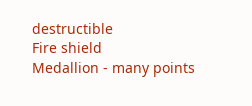destructible
Fire shield
Medallion - many points